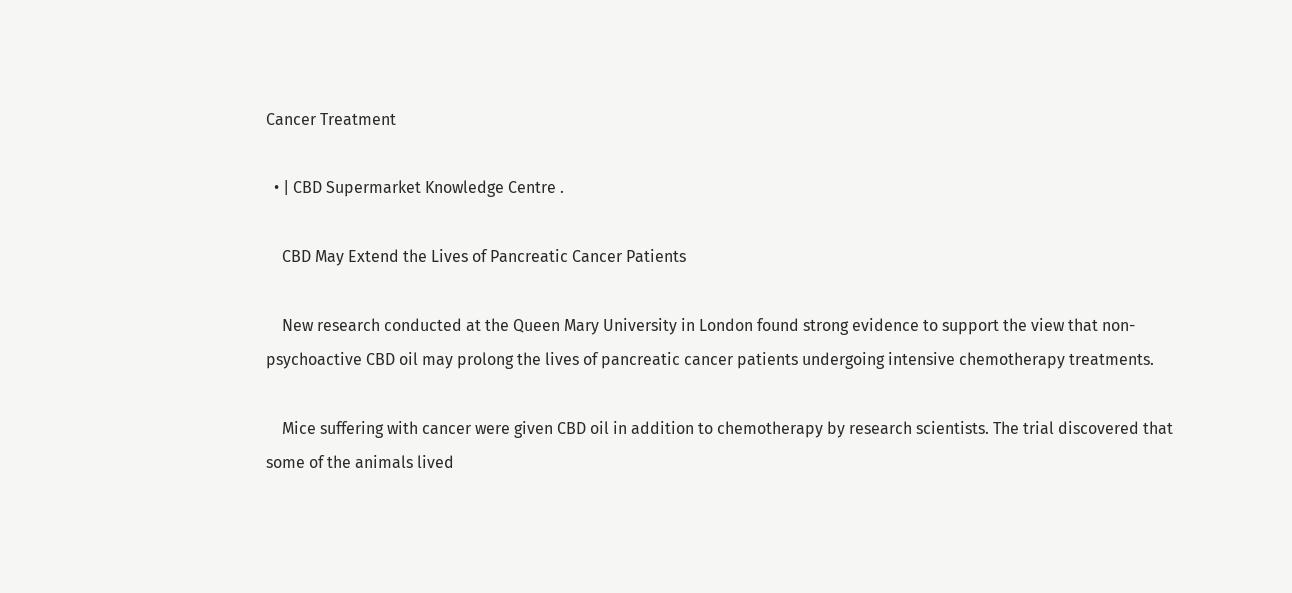Cancer Treatment

  • | CBD Supermarket Knowledge Centre .

    CBD May Extend the Lives of Pancreatic Cancer Patients

    New research conducted at the Queen Mary University in London found strong evidence to support the view that non-psychoactive CBD oil may prolong the lives of pancreatic cancer patients undergoing intensive chemotherapy treatments.

    Mice suffering with cancer were given CBD oil in addition to chemotherapy by research scientists. The trial discovered that some of the animals lived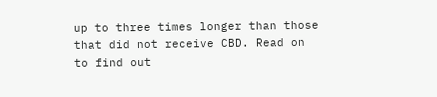up to three times longer than those that did not receive CBD. Read on to find out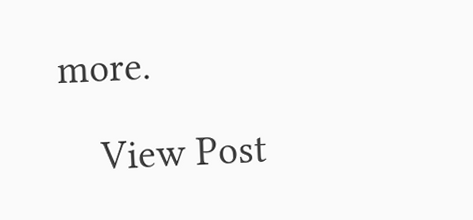more.

    View Post